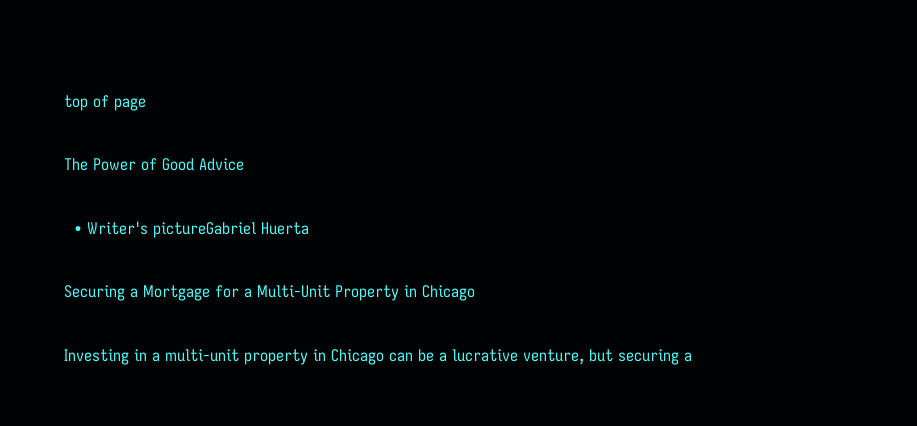top of page

The Power of Good Advice

  • Writer's pictureGabriel Huerta

Securing a Mortgage for a Multi-Unit Property in Chicago

Investing in a multi-unit property in Chicago can be a lucrative venture, but securing a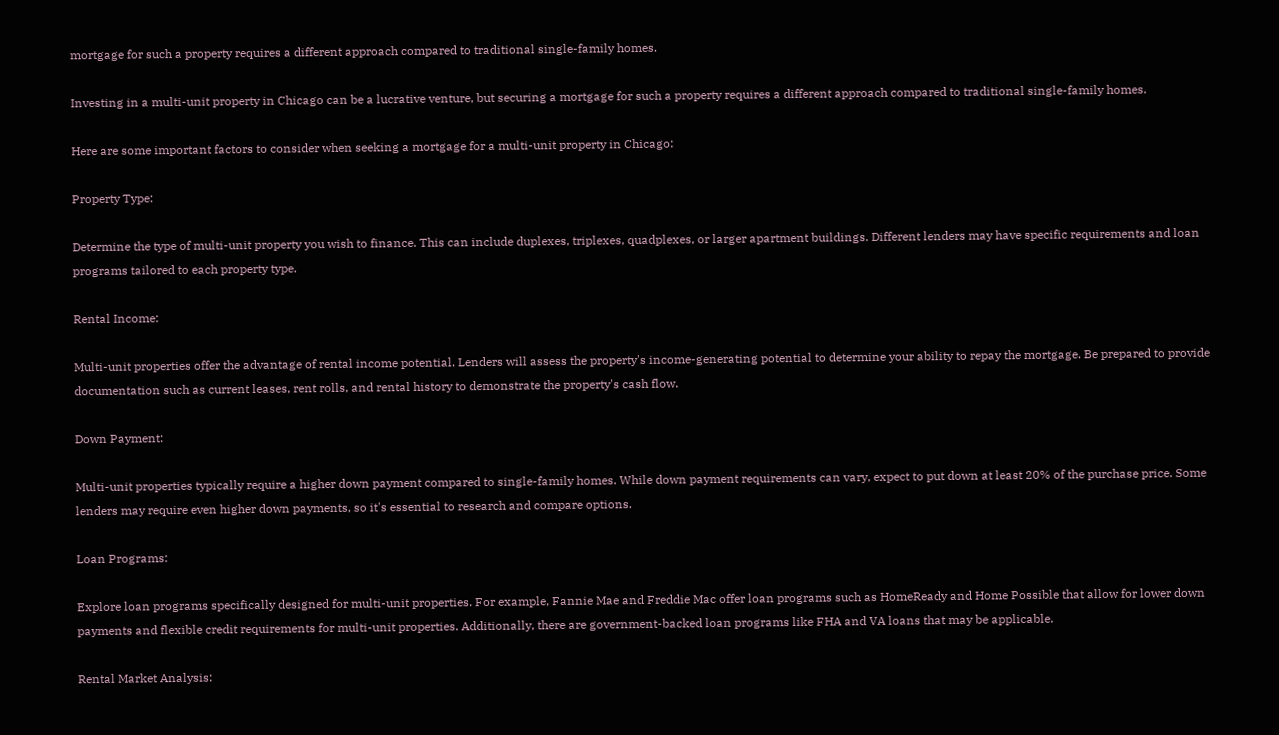mortgage for such a property requires a different approach compared to traditional single-family homes.

Investing in a multi-unit property in Chicago can be a lucrative venture, but securing a mortgage for such a property requires a different approach compared to traditional single-family homes.

Here are some important factors to consider when seeking a mortgage for a multi-unit property in Chicago:

Property Type:

Determine the type of multi-unit property you wish to finance. This can include duplexes, triplexes, quadplexes, or larger apartment buildings. Different lenders may have specific requirements and loan programs tailored to each property type.

Rental Income:

Multi-unit properties offer the advantage of rental income potential. Lenders will assess the property's income-generating potential to determine your ability to repay the mortgage. Be prepared to provide documentation such as current leases, rent rolls, and rental history to demonstrate the property's cash flow.

Down Payment:

Multi-unit properties typically require a higher down payment compared to single-family homes. While down payment requirements can vary, expect to put down at least 20% of the purchase price. Some lenders may require even higher down payments, so it's essential to research and compare options.

Loan Programs:

Explore loan programs specifically designed for multi-unit properties. For example, Fannie Mae and Freddie Mac offer loan programs such as HomeReady and Home Possible that allow for lower down payments and flexible credit requirements for multi-unit properties. Additionally, there are government-backed loan programs like FHA and VA loans that may be applicable.

Rental Market Analysis: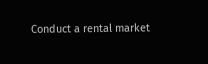Conduct a rental market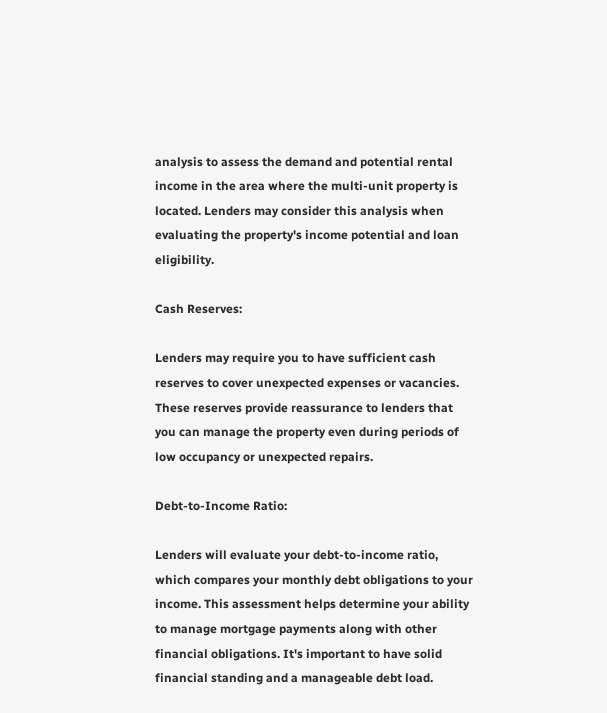analysis to assess the demand and potential rental income in the area where the multi-unit property is located. Lenders may consider this analysis when evaluating the property's income potential and loan eligibility.

Cash Reserves:

Lenders may require you to have sufficient cash reserves to cover unexpected expenses or vacancies. These reserves provide reassurance to lenders that you can manage the property even during periods of low occupancy or unexpected repairs.

Debt-to-Income Ratio:

Lenders will evaluate your debt-to-income ratio, which compares your monthly debt obligations to your income. This assessment helps determine your ability to manage mortgage payments along with other financial obligations. It's important to have solid financial standing and a manageable debt load.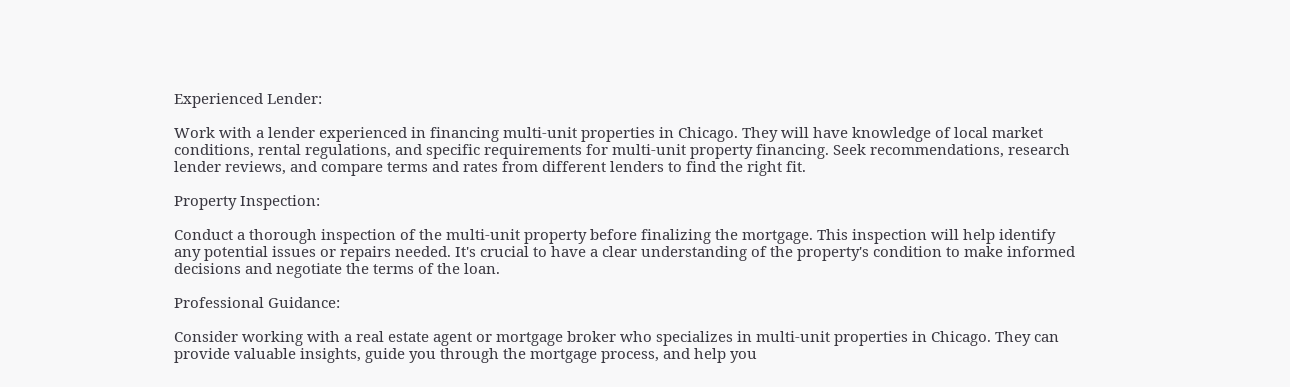Experienced Lender:

Work with a lender experienced in financing multi-unit properties in Chicago. They will have knowledge of local market conditions, rental regulations, and specific requirements for multi-unit property financing. Seek recommendations, research lender reviews, and compare terms and rates from different lenders to find the right fit.

Property Inspection:

Conduct a thorough inspection of the multi-unit property before finalizing the mortgage. This inspection will help identify any potential issues or repairs needed. It's crucial to have a clear understanding of the property's condition to make informed decisions and negotiate the terms of the loan.

Professional Guidance:

Consider working with a real estate agent or mortgage broker who specializes in multi-unit properties in Chicago. They can provide valuable insights, guide you through the mortgage process, and help you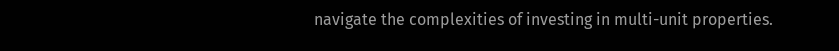navigate the complexities of investing in multi-unit properties.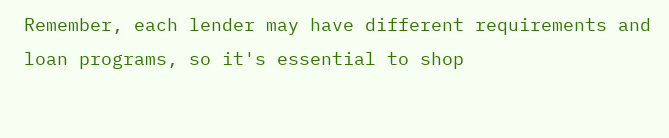Remember, each lender may have different requirements and loan programs, so it's essential to shop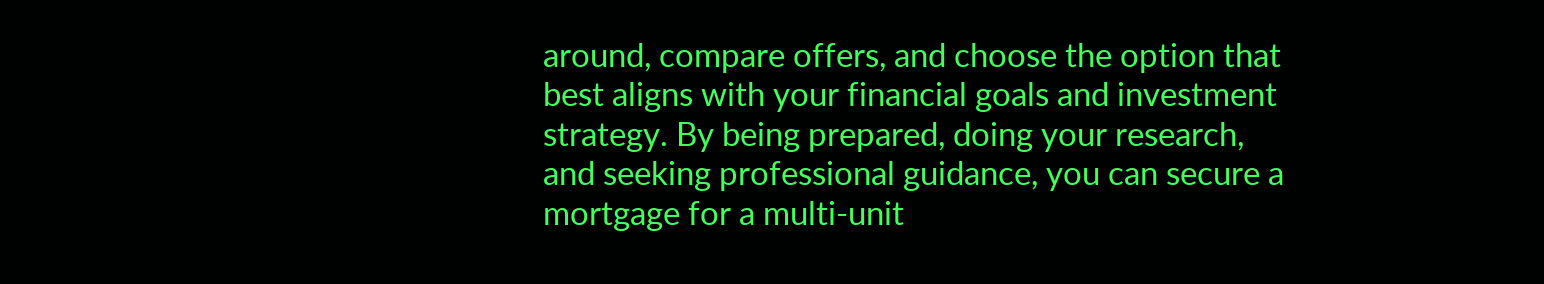around, compare offers, and choose the option that best aligns with your financial goals and investment strategy. By being prepared, doing your research, and seeking professional guidance, you can secure a mortgage for a multi-unit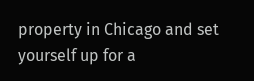property in Chicago and set yourself up for a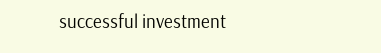successful investment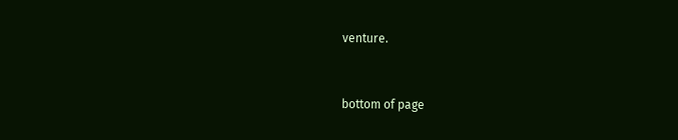venture.


bottom of page